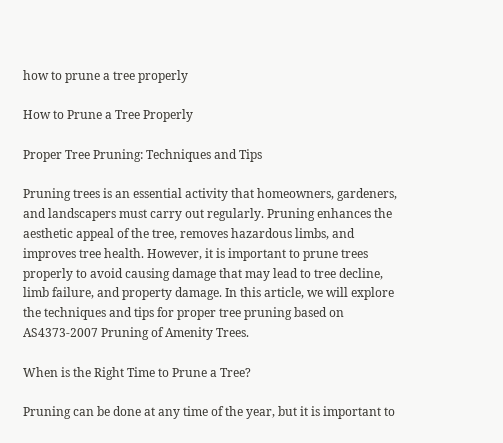how to prune a tree properly

How to Prune a Tree Properly

Proper Tree Pruning: Techniques and Tips

Pruning trees is an essential activity that homeowners, gardeners, and landscapers must carry out regularly. Pruning enhances the aesthetic appeal of the tree, removes hazardous limbs, and improves tree health. However, it is important to prune trees properly to avoid causing damage that may lead to tree decline, limb failure, and property damage. In this article, we will explore the techniques and tips for proper tree pruning based on AS4373-2007 Pruning of Amenity Trees.

When is the Right Time to Prune a Tree?

Pruning can be done at any time of the year, but it is important to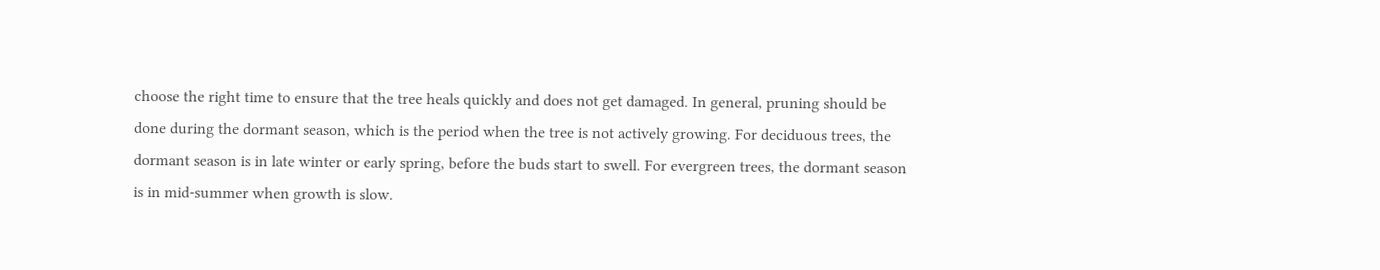choose the right time to ensure that the tree heals quickly and does not get damaged. In general, pruning should be done during the dormant season, which is the period when the tree is not actively growing. For deciduous trees, the dormant season is in late winter or early spring, before the buds start to swell. For evergreen trees, the dormant season is in mid-summer when growth is slow.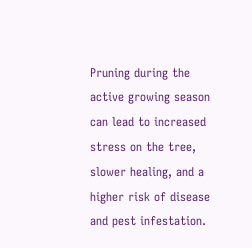Pruning during the active growing season can lead to increased stress on the tree, slower healing, and a higher risk of disease and pest infestation.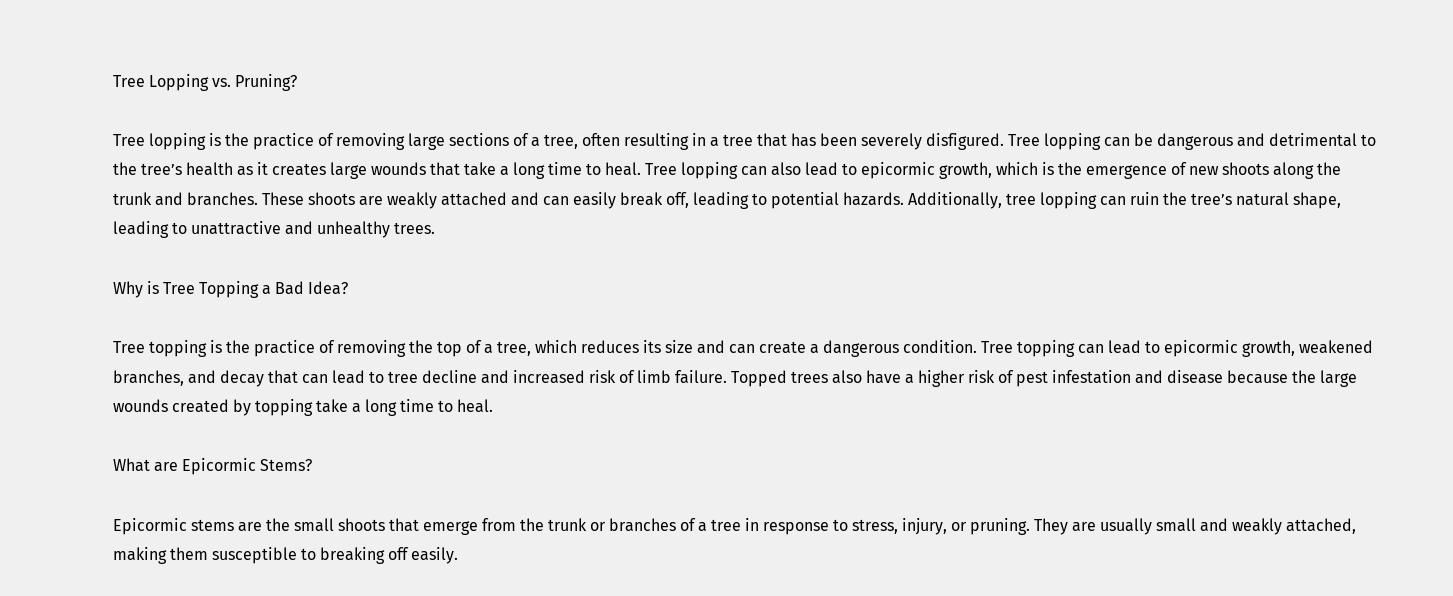Tree Lopping vs. Pruning?

Tree lopping is the practice of removing large sections of a tree, often resulting in a tree that has been severely disfigured. Tree lopping can be dangerous and detrimental to the tree’s health as it creates large wounds that take a long time to heal. Tree lopping can also lead to epicormic growth, which is the emergence of new shoots along the trunk and branches. These shoots are weakly attached and can easily break off, leading to potential hazards. Additionally, tree lopping can ruin the tree’s natural shape, leading to unattractive and unhealthy trees.

Why is Tree Topping a Bad Idea?

Tree topping is the practice of removing the top of a tree, which reduces its size and can create a dangerous condition. Tree topping can lead to epicormic growth, weakened branches, and decay that can lead to tree decline and increased risk of limb failure. Topped trees also have a higher risk of pest infestation and disease because the large wounds created by topping take a long time to heal.

What are Epicormic Stems?

Epicormic stems are the small shoots that emerge from the trunk or branches of a tree in response to stress, injury, or pruning. They are usually small and weakly attached, making them susceptible to breaking off easily.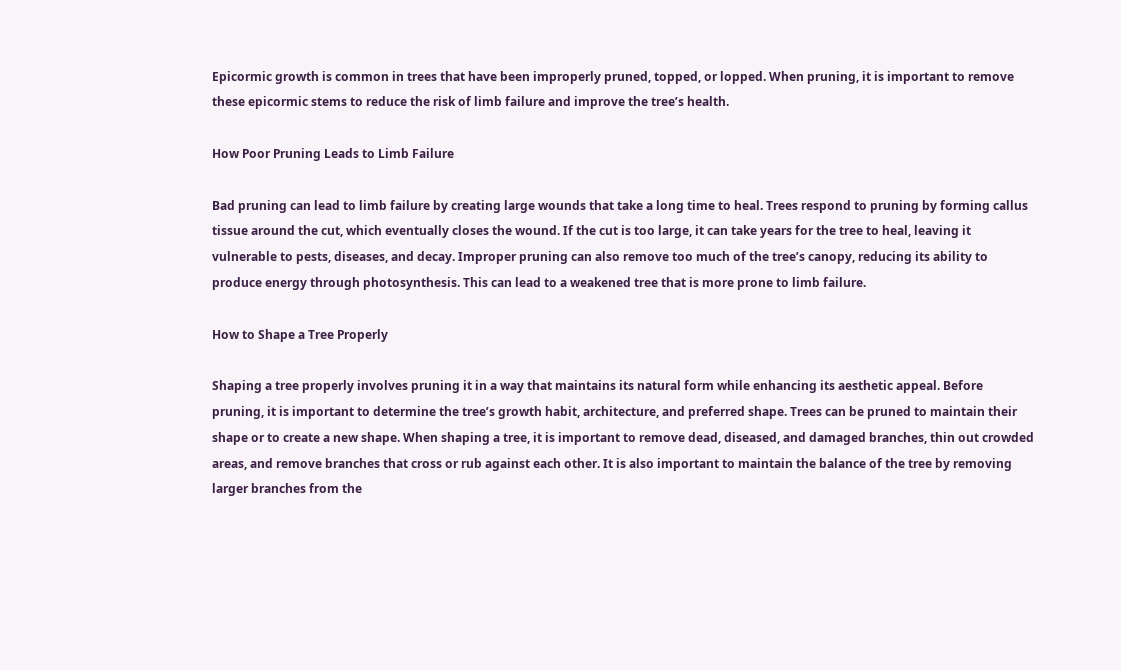Epicormic growth is common in trees that have been improperly pruned, topped, or lopped. When pruning, it is important to remove these epicormic stems to reduce the risk of limb failure and improve the tree’s health.

How Poor Pruning Leads to Limb Failure

Bad pruning can lead to limb failure by creating large wounds that take a long time to heal. Trees respond to pruning by forming callus tissue around the cut, which eventually closes the wound. If the cut is too large, it can take years for the tree to heal, leaving it vulnerable to pests, diseases, and decay. Improper pruning can also remove too much of the tree’s canopy, reducing its ability to produce energy through photosynthesis. This can lead to a weakened tree that is more prone to limb failure.

How to Shape a Tree Properly

Shaping a tree properly involves pruning it in a way that maintains its natural form while enhancing its aesthetic appeal. Before pruning, it is important to determine the tree’s growth habit, architecture, and preferred shape. Trees can be pruned to maintain their shape or to create a new shape. When shaping a tree, it is important to remove dead, diseased, and damaged branches, thin out crowded areas, and remove branches that cross or rub against each other. It is also important to maintain the balance of the tree by removing larger branches from the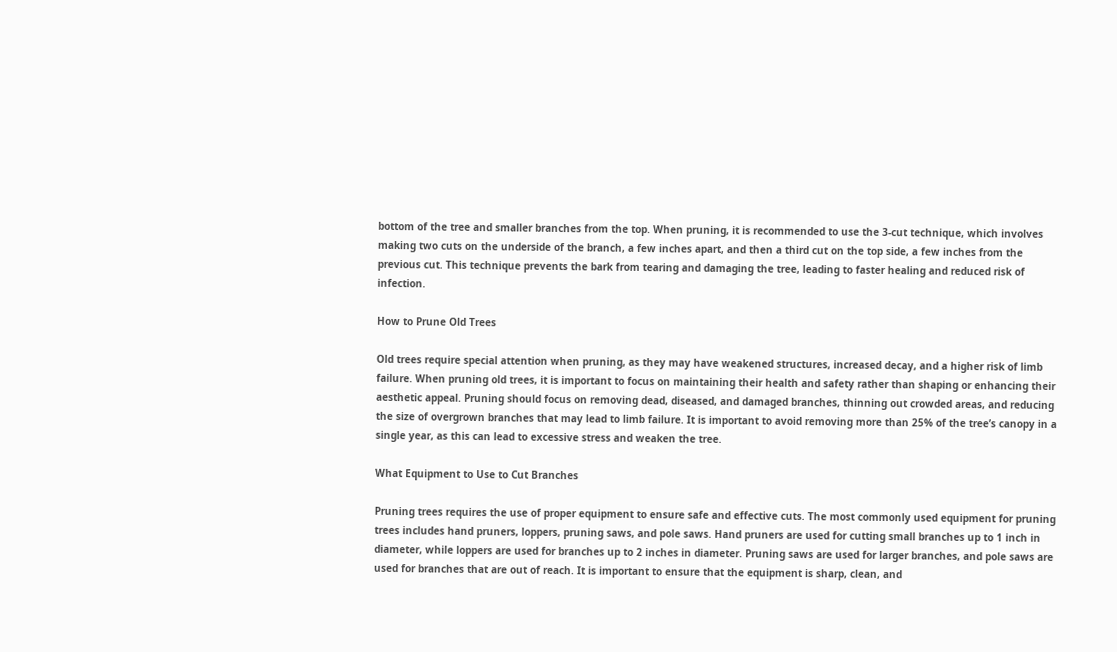bottom of the tree and smaller branches from the top. When pruning, it is recommended to use the 3-cut technique, which involves making two cuts on the underside of the branch, a few inches apart, and then a third cut on the top side, a few inches from the previous cut. This technique prevents the bark from tearing and damaging the tree, leading to faster healing and reduced risk of infection.

How to Prune Old Trees

Old trees require special attention when pruning, as they may have weakened structures, increased decay, and a higher risk of limb failure. When pruning old trees, it is important to focus on maintaining their health and safety rather than shaping or enhancing their aesthetic appeal. Pruning should focus on removing dead, diseased, and damaged branches, thinning out crowded areas, and reducing the size of overgrown branches that may lead to limb failure. It is important to avoid removing more than 25% of the tree’s canopy in a single year, as this can lead to excessive stress and weaken the tree.

What Equipment to Use to Cut Branches

Pruning trees requires the use of proper equipment to ensure safe and effective cuts. The most commonly used equipment for pruning trees includes hand pruners, loppers, pruning saws, and pole saws. Hand pruners are used for cutting small branches up to 1 inch in diameter, while loppers are used for branches up to 2 inches in diameter. Pruning saws are used for larger branches, and pole saws are used for branches that are out of reach. It is important to ensure that the equipment is sharp, clean, and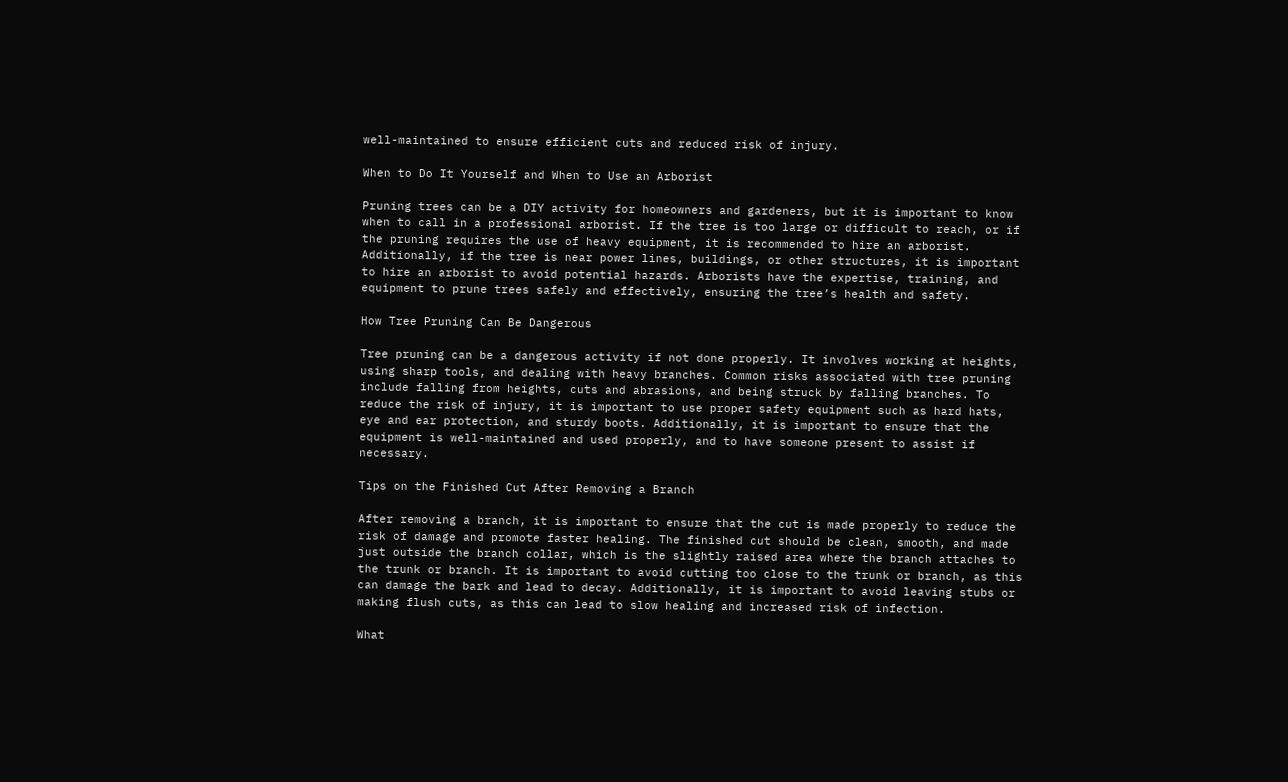well-maintained to ensure efficient cuts and reduced risk of injury.

When to Do It Yourself and When to Use an Arborist

Pruning trees can be a DIY activity for homeowners and gardeners, but it is important to know when to call in a professional arborist. If the tree is too large or difficult to reach, or if the pruning requires the use of heavy equipment, it is recommended to hire an arborist. Additionally, if the tree is near power lines, buildings, or other structures, it is important to hire an arborist to avoid potential hazards. Arborists have the expertise, training, and equipment to prune trees safely and effectively, ensuring the tree’s health and safety.

How Tree Pruning Can Be Dangerous

Tree pruning can be a dangerous activity if not done properly. It involves working at heights, using sharp tools, and dealing with heavy branches. Common risks associated with tree pruning include falling from heights, cuts and abrasions, and being struck by falling branches. To reduce the risk of injury, it is important to use proper safety equipment such as hard hats, eye and ear protection, and sturdy boots. Additionally, it is important to ensure that the equipment is well-maintained and used properly, and to have someone present to assist if necessary.

Tips on the Finished Cut After Removing a Branch

After removing a branch, it is important to ensure that the cut is made properly to reduce the risk of damage and promote faster healing. The finished cut should be clean, smooth, and made just outside the branch collar, which is the slightly raised area where the branch attaches to the trunk or branch. It is important to avoid cutting too close to the trunk or branch, as this can damage the bark and lead to decay. Additionally, it is important to avoid leaving stubs or making flush cuts, as this can lead to slow healing and increased risk of infection.

What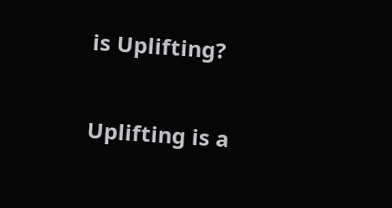is Uplifting?

Uplifting is a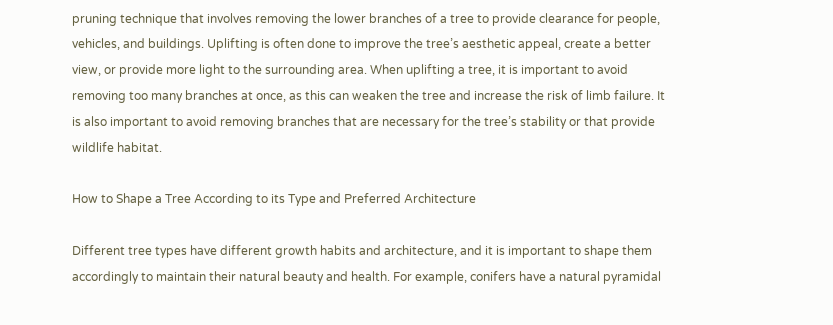pruning technique that involves removing the lower branches of a tree to provide clearance for people, vehicles, and buildings. Uplifting is often done to improve the tree’s aesthetic appeal, create a better view, or provide more light to the surrounding area. When uplifting a tree, it is important to avoid removing too many branches at once, as this can weaken the tree and increase the risk of limb failure. It is also important to avoid removing branches that are necessary for the tree’s stability or that provide wildlife habitat.

How to Shape a Tree According to its Type and Preferred Architecture

Different tree types have different growth habits and architecture, and it is important to shape them accordingly to maintain their natural beauty and health. For example, conifers have a natural pyramidal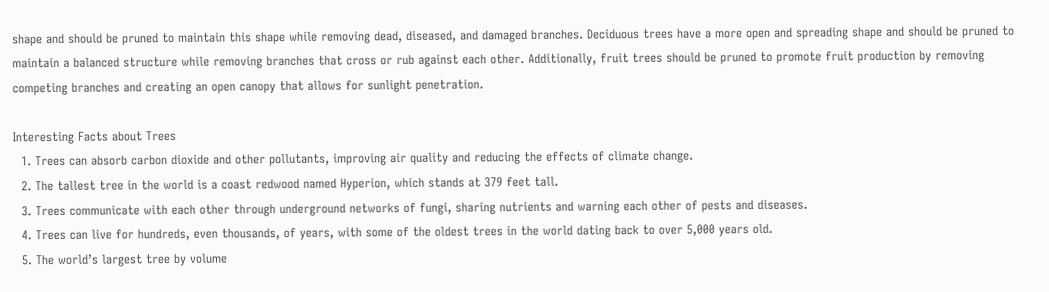shape and should be pruned to maintain this shape while removing dead, diseased, and damaged branches. Deciduous trees have a more open and spreading shape and should be pruned to maintain a balanced structure while removing branches that cross or rub against each other. Additionally, fruit trees should be pruned to promote fruit production by removing competing branches and creating an open canopy that allows for sunlight penetration.

Interesting Facts about Trees
  1. Trees can absorb carbon dioxide and other pollutants, improving air quality and reducing the effects of climate change.
  2. The tallest tree in the world is a coast redwood named Hyperion, which stands at 379 feet tall.
  3. Trees communicate with each other through underground networks of fungi, sharing nutrients and warning each other of pests and diseases.
  4. Trees can live for hundreds, even thousands, of years, with some of the oldest trees in the world dating back to over 5,000 years old.
  5. The world’s largest tree by volume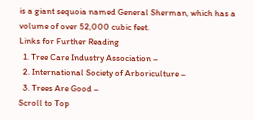is a giant sequoia named General Sherman, which has a volume of over 52,000 cubic feet.
Links for Further Reading
  1. Tree Care Industry Association –
  2. International Society of Arboriculture –
  3. Trees Are Good –
Scroll to Top